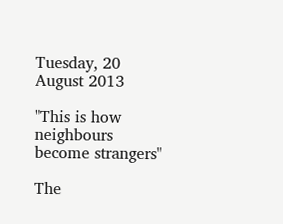Tuesday, 20 August 2013

"This is how neighbours become strangers"

The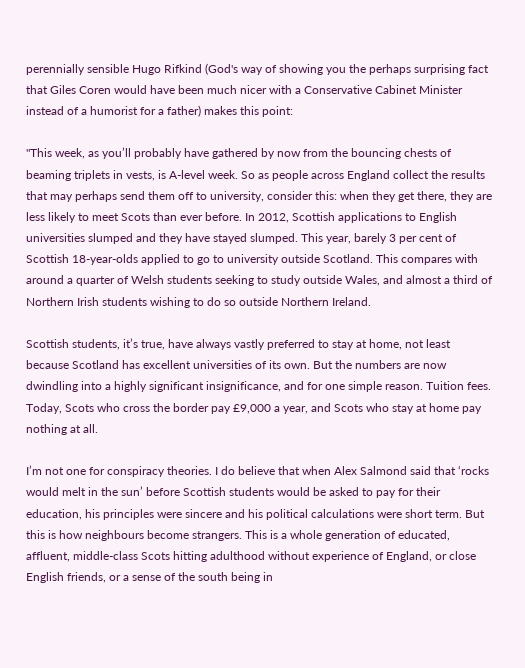perennially sensible Hugo Rifkind (God's way of showing you the perhaps surprising fact that Giles Coren would have been much nicer with a Conservative Cabinet Minister instead of a humorist for a father) makes this point:

"This week, as you’ll probably have gathered by now from the bouncing chests of beaming triplets in vests, is A-level week. So as people across England collect the results that may perhaps send them off to university, consider this: when they get there, they are less likely to meet Scots than ever before. In 2012, Scottish applications to English universities slumped and they have stayed slumped. This year, barely 3 per cent of Scottish 18-year-olds applied to go to university outside Scotland. This compares with around a quarter of Welsh students seeking to study outside Wales, and almost a third of Northern Irish students wishing to do so outside Northern Ireland.

Scottish students, it’s true, have always vastly preferred to stay at home, not least because Scotland has excellent universities of its own. But the numbers are now dwindling into a highly significant insignificance, and for one simple reason. Tuition fees. Today, Scots who cross the border pay £9,000 a year, and Scots who stay at home pay nothing at all.

I’m not one for conspiracy theories. I do believe that when Alex Salmond said that ‘rocks would melt in the sun’ before Scottish students would be asked to pay for their education, his principles were sincere and his political calculations were short term. But this is how neighbours become strangers. This is a whole generation of educated, affluent, middle-class Scots hitting adulthood without experience of England, or close English friends, or a sense of the south being in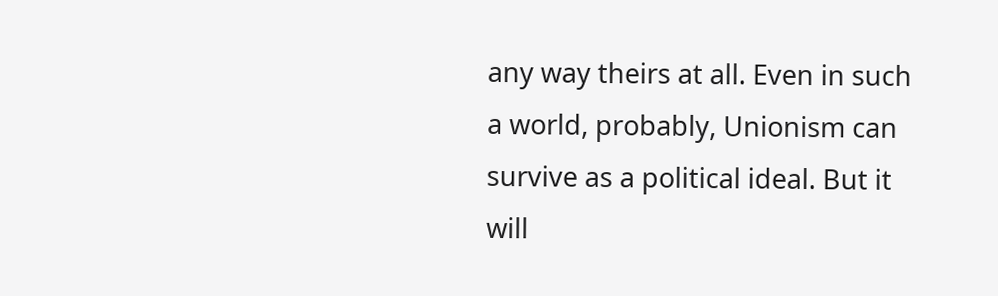any way theirs at all. Even in such a world, probably, Unionism can survive as a political ideal. But it will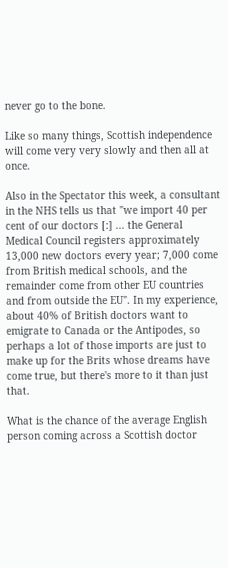never go to the bone.

Like so many things, Scottish independence will come very very slowly and then all at once.

Also in the Spectator this week, a consultant in the NHS tells us that "we import 40 per cent of our doctors [:] ... the General Medical Council registers approximately 13,000 new doctors every year; 7,000 come from British medical schools, and the remainder come from other EU countries and from outside the EU". In my experience, about 40% of British doctors want to emigrate to Canada or the Antipodes, so perhaps a lot of those imports are just to make up for the Brits whose dreams have come true, but there's more to it than just that.

What is the chance of the average English person coming across a Scottish doctor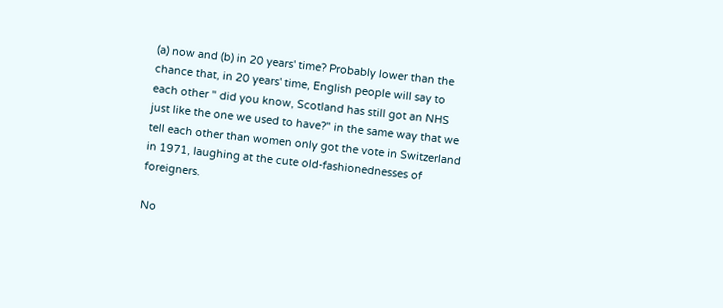(a) now and (b) in 20 years' time? Probably lower than the chance that, in 20 years' time, English people will say to each other " did you know, Scotland has still got an NHS just like the one we used to have?" in the same way that we tell each other than women only got the vote in Switzerland in 1971, laughing at the cute old-fashionednesses of foreigners.

No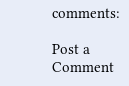comments:

Post a Comment